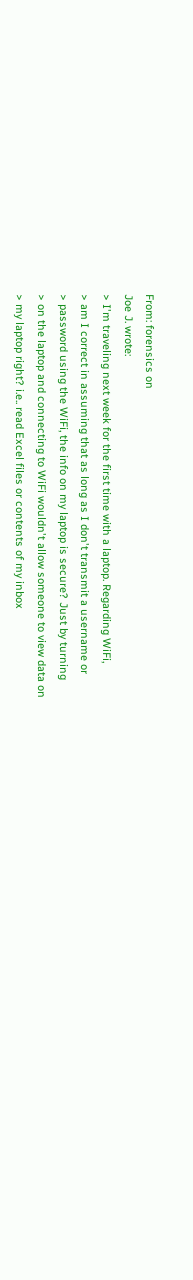From: forensics on
Joe J. wrote:
> I'm traveling next week for the first time with a laptop. Regarding WiFi,
> am I correct in assuming that as long as I don't transmit a username or
> password using the WiFi, the info on my laptop is secure? Just by turning
> on the laptop and connecting to WiFi wouldn't allow someone to view data on
> my laptop right? i.e.. read Excel files or contents of my inbox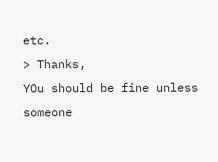etc.
> Thanks,
YOu should be fine unless someone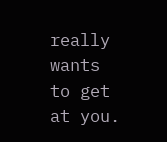really wants to get at you.